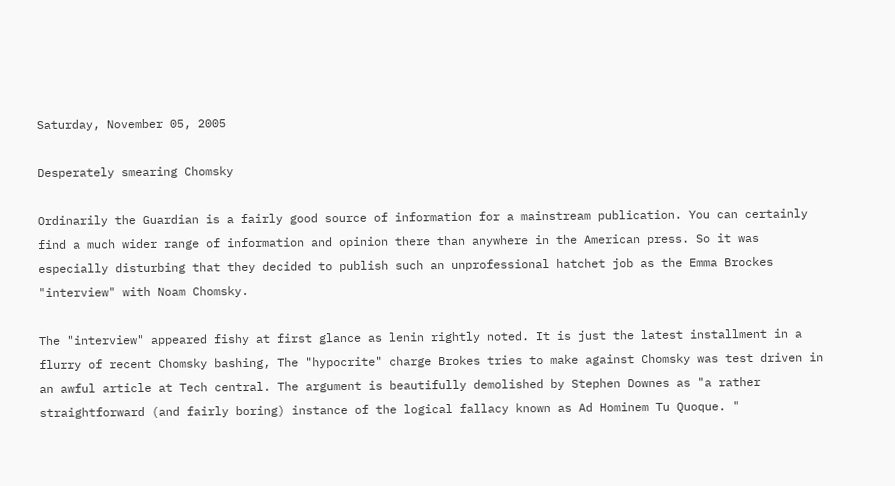Saturday, November 05, 2005

Desperately smearing Chomsky

Ordinarily the Guardian is a fairly good source of information for a mainstream publication. You can certainly find a much wider range of information and opinion there than anywhere in the American press. So it was especially disturbing that they decided to publish such an unprofessional hatchet job as the Emma Brockes "interview" with Noam Chomsky.

The "interview" appeared fishy at first glance as lenin rightly noted. It is just the latest installment in a flurry of recent Chomsky bashing, The "hypocrite" charge Brokes tries to make against Chomsky was test driven in an awful article at Tech central. The argument is beautifully demolished by Stephen Downes as "a rather straightforward (and fairly boring) instance of the logical fallacy known as Ad Hominem Tu Quoque. "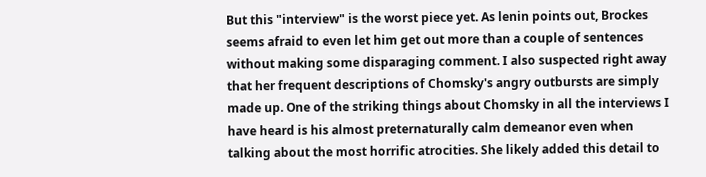But this "interview" is the worst piece yet. As lenin points out, Brockes seems afraid to even let him get out more than a couple of sentences without making some disparaging comment. I also suspected right away that her frequent descriptions of Chomsky's angry outbursts are simply made up. One of the striking things about Chomsky in all the interviews I have heard is his almost preternaturally calm demeanor even when talking about the most horrific atrocities. She likely added this detail to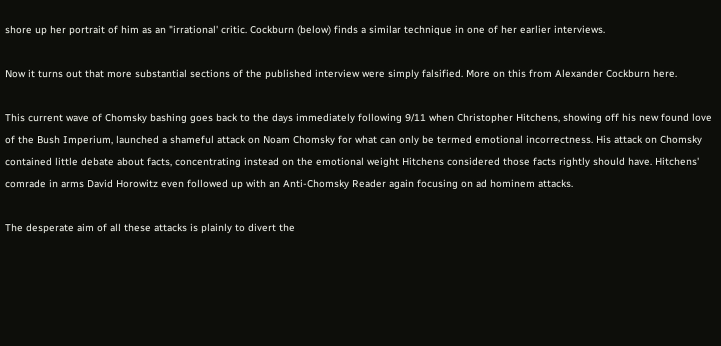shore up her portrait of him as an "irrational' critic. Cockburn (below) finds a similar technique in one of her earlier interviews.

Now it turns out that more substantial sections of the published interview were simply falsified. More on this from Alexander Cockburn here.

This current wave of Chomsky bashing goes back to the days immediately following 9/11 when Christopher Hitchens, showing off his new found love of the Bush Imperium, launched a shameful attack on Noam Chomsky for what can only be termed emotional incorrectness. His attack on Chomsky contained little debate about facts, concentrating instead on the emotional weight Hitchens considered those facts rightly should have. Hitchens' comrade in arms David Horowitz even followed up with an Anti-Chomsky Reader again focusing on ad hominem attacks.

The desperate aim of all these attacks is plainly to divert the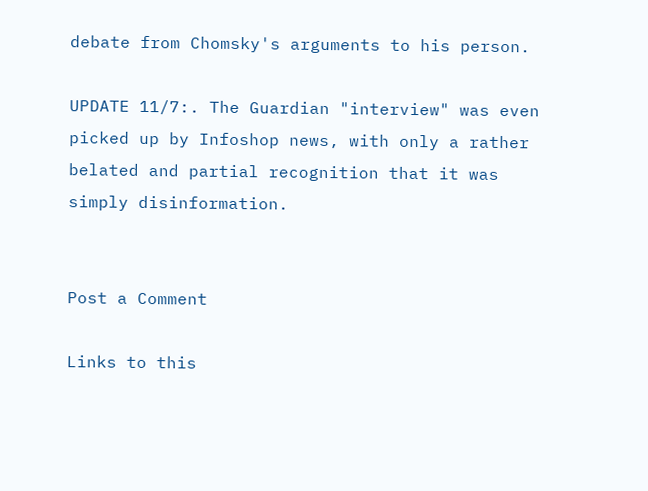debate from Chomsky's arguments to his person.

UPDATE 11/7:. The Guardian "interview" was even picked up by Infoshop news, with only a rather belated and partial recognition that it was simply disinformation.


Post a Comment

Links to this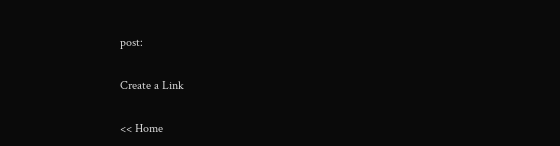post:

Create a Link

<< Home